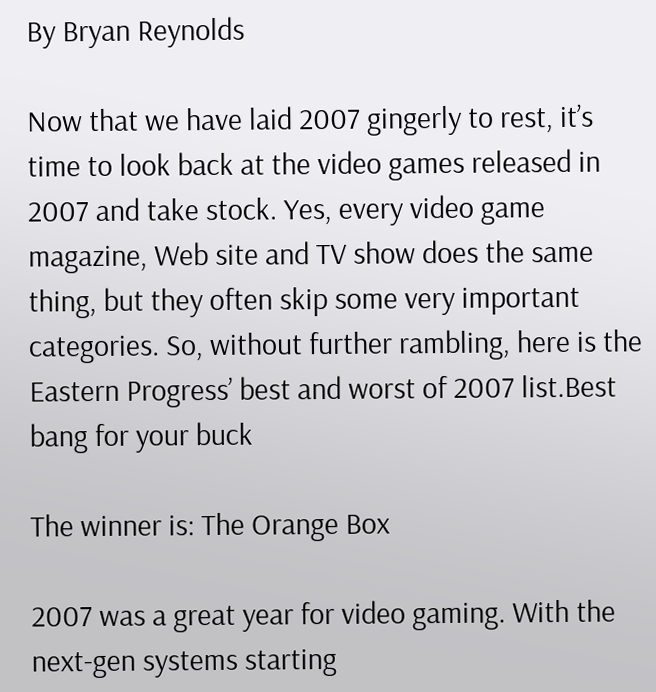By Bryan Reynolds

Now that we have laid 2007 gingerly to rest, it’s time to look back at the video games released in 2007 and take stock. Yes, every video game magazine, Web site and TV show does the same thing, but they often skip some very important categories. So, without further rambling, here is the Eastern Progress’ best and worst of 2007 list.Best bang for your buck

The winner is: The Orange Box

2007 was a great year for video gaming. With the next-gen systems starting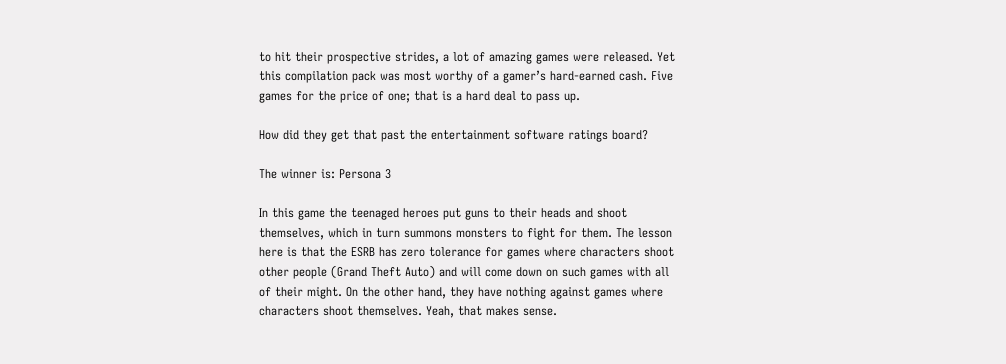to hit their prospective strides, a lot of amazing games were released. Yet this compilation pack was most worthy of a gamer’s hard-earned cash. Five games for the price of one; that is a hard deal to pass up.

How did they get that past the entertainment software ratings board?

The winner is: Persona 3

In this game the teenaged heroes put guns to their heads and shoot themselves, which in turn summons monsters to fight for them. The lesson here is that the ESRB has zero tolerance for games where characters shoot other people (Grand Theft Auto) and will come down on such games with all of their might. On the other hand, they have nothing against games where characters shoot themselves. Yeah, that makes sense.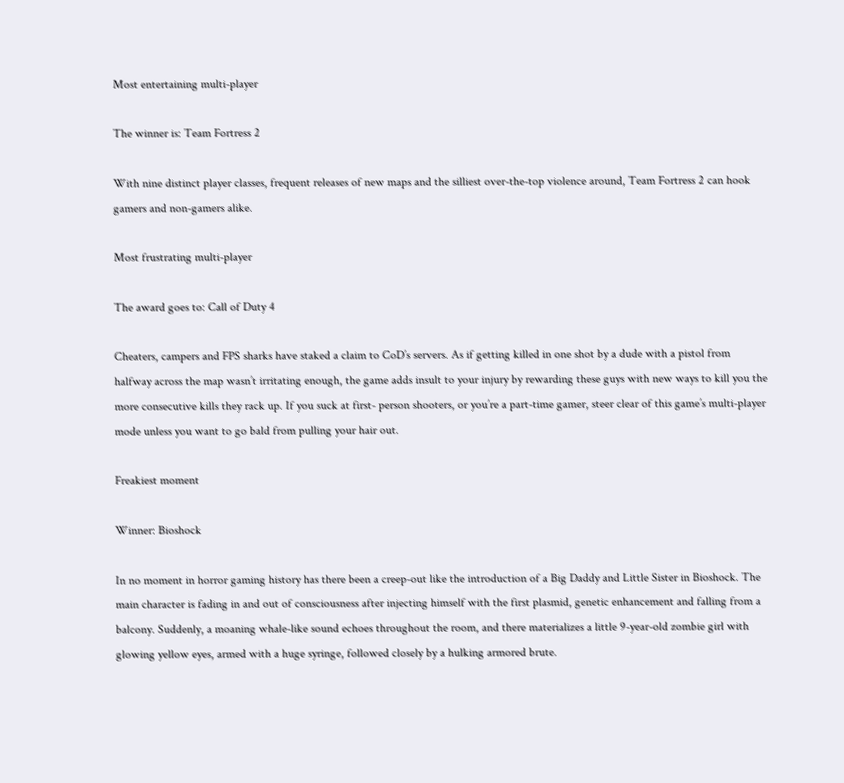Most entertaining multi-player

The winner is: Team Fortress 2

With nine distinct player classes, frequent releases of new maps and the silliest over-the-top violence around, Team Fortress 2 can hook gamers and non-gamers alike.

Most frustrating multi-player

The award goes to: Call of Duty 4

Cheaters, campers and FPS sharks have staked a claim to CoD’s servers. As if getting killed in one shot by a dude with a pistol from halfway across the map wasn’t irritating enough, the game adds insult to your injury by rewarding these guys with new ways to kill you the more consecutive kills they rack up. If you suck at first- person shooters, or you’re a part-time gamer, steer clear of this game’s multi-player mode unless you want to go bald from pulling your hair out.

Freakiest moment

Winner: Bioshock

In no moment in horror gaming history has there been a creep-out like the introduction of a Big Daddy and Little Sister in Bioshock. The main character is fading in and out of consciousness after injecting himself with the first plasmid, genetic enhancement and falling from a balcony. Suddenly, a moaning whale-like sound echoes throughout the room, and there materializes a little 9-year-old zombie girl with glowing yellow eyes, armed with a huge syringe, followed closely by a hulking armored brute.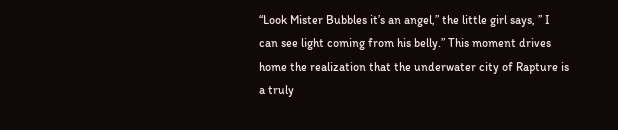“Look Mister Bubbles it’s an angel,” the little girl says, ” I can see light coming from his belly.” This moment drives home the realization that the underwater city of Rapture is a truly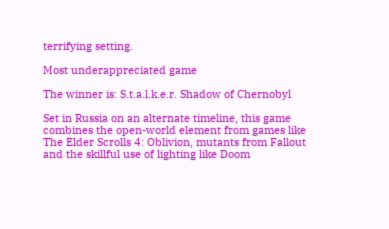terrifying setting.

Most underappreciated game

The winner is: S.t.a.l.k.e.r. Shadow of Chernobyl

Set in Russia on an alternate timeline, this game combines the open-world element from games like The Elder Scrolls 4: Oblivion, mutants from Fallout and the skillful use of lighting like Doom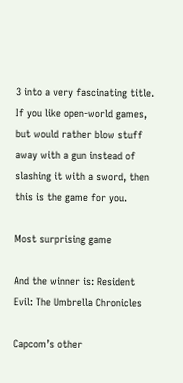3 into a very fascinating title. If you like open-world games, but would rather blow stuff away with a gun instead of slashing it with a sword, then this is the game for you.

Most surprising game

And the winner is: Resident Evil: The Umbrella Chronicles

Capcom’s other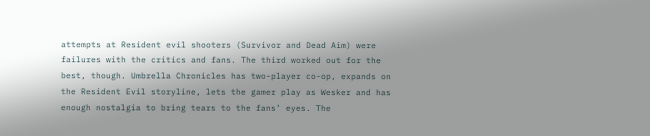attempts at Resident evil shooters (Survivor and Dead Aim) were failures with the critics and fans. The third worked out for the best, though. Umbrella Chronicles has two-player co-op, expands on the Resident Evil storyline, lets the gamer play as Wesker and has enough nostalgia to bring tears to the fans’ eyes. The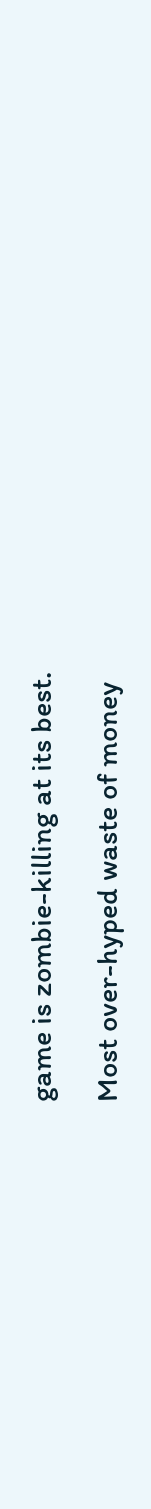game is zombie-killing at its best.

Most over-hyped waste of money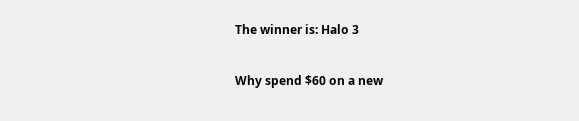The winner is: Halo 3

Why spend $60 on a new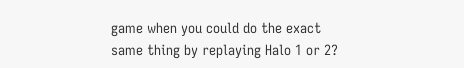game when you could do the exact same thing by replaying Halo 1 or 2?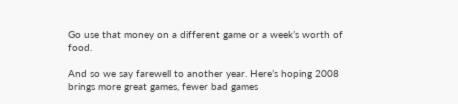Go use that money on a different game or a week’s worth of food.

And so we say farewell to another year. Here’s hoping 2008 brings more great games, fewer bad games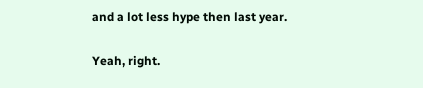and a lot less hype then last year.

Yeah, right.